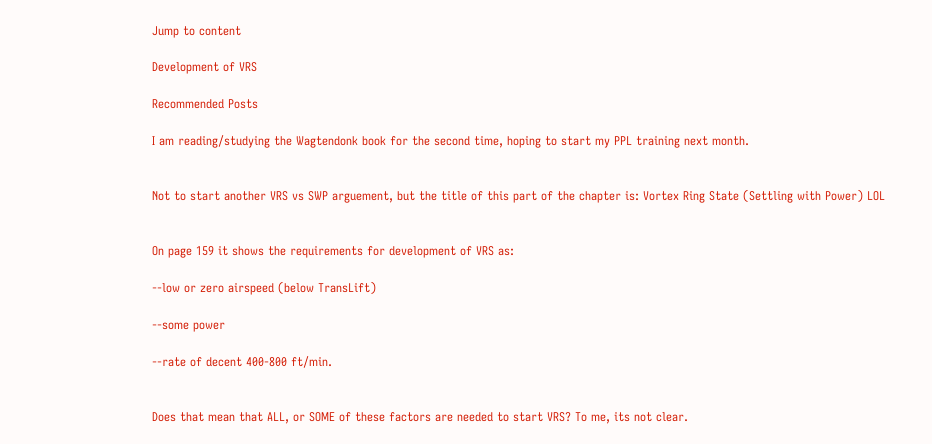Jump to content

Development of VRS

Recommended Posts

I am reading/studying the Wagtendonk book for the second time, hoping to start my PPL training next month.


Not to start another VRS vs SWP arguement, but the title of this part of the chapter is: Vortex Ring State (Settling with Power) LOL


On page 159 it shows the requirements for development of VRS as:

--low or zero airspeed (below TransLift)

--some power

--rate of decent 400-800 ft/min.


Does that mean that ALL, or SOME of these factors are needed to start VRS? To me, its not clear.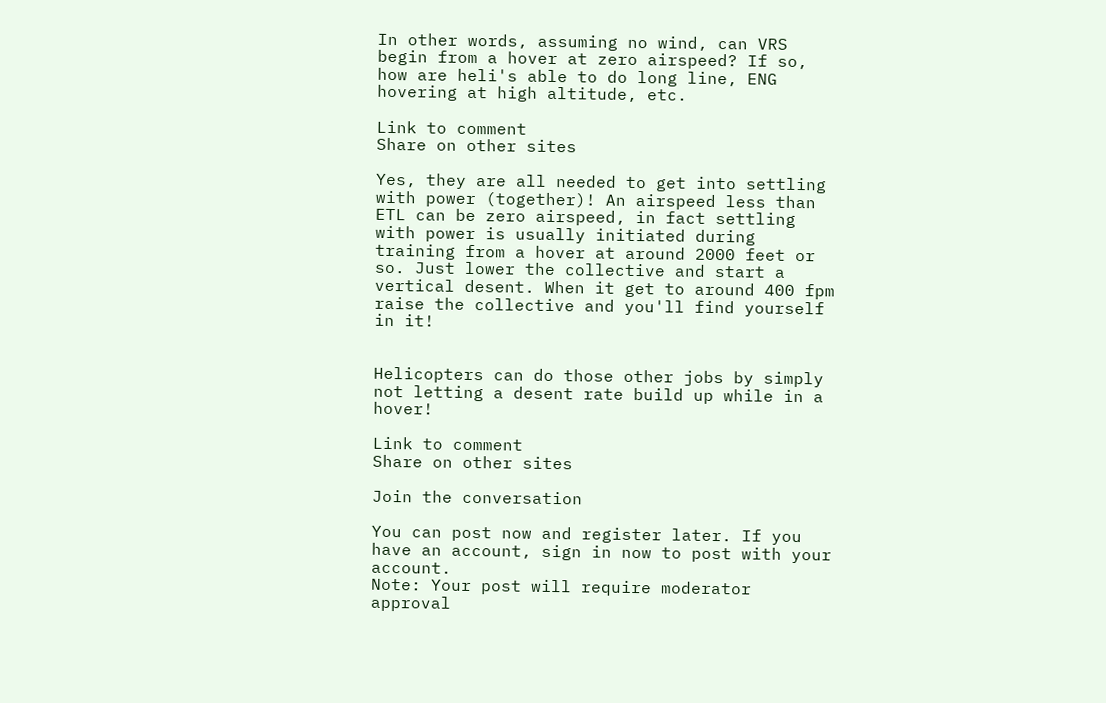In other words, assuming no wind, can VRS begin from a hover at zero airspeed? If so, how are heli's able to do long line, ENG hovering at high altitude, etc.

Link to comment
Share on other sites

Yes, they are all needed to get into settling with power (together)! An airspeed less than ETL can be zero airspeed, in fact settling with power is usually initiated during training from a hover at around 2000 feet or so. Just lower the collective and start a vertical desent. When it get to around 400 fpm raise the collective and you'll find yourself in it!


Helicopters can do those other jobs by simply not letting a desent rate build up while in a hover!

Link to comment
Share on other sites

Join the conversation

You can post now and register later. If you have an account, sign in now to post with your account.
Note: Your post will require moderator approval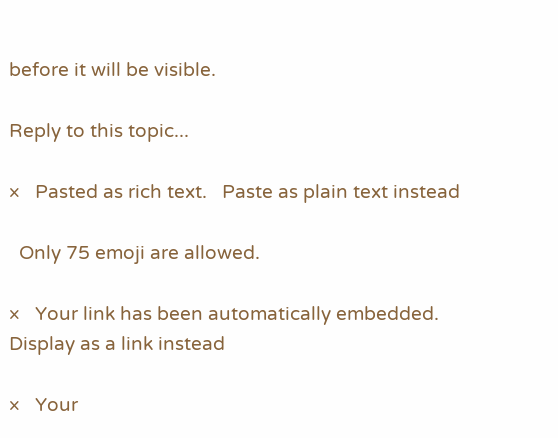before it will be visible.

Reply to this topic...

×   Pasted as rich text.   Paste as plain text instead

  Only 75 emoji are allowed.

×   Your link has been automatically embedded.   Display as a link instead

×   Your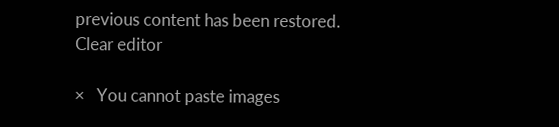previous content has been restored.   Clear editor

×   You cannot paste images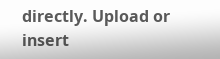directly. Upload or insert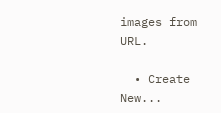images from URL.

  • Create New...